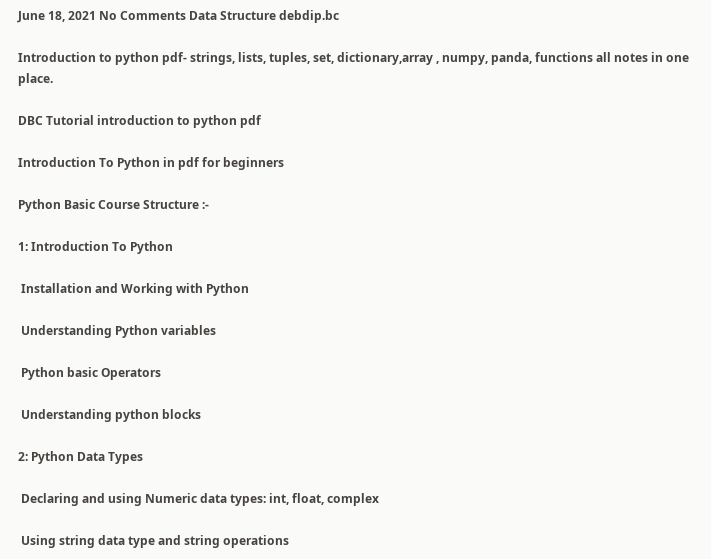June 18, 2021 No Comments Data Structure debdip.bc

Introduction to python pdf- strings, lists, tuples, set, dictionary,array , numpy, panda, functions all notes in one place.

DBC Tutorial introduction to python pdf

Introduction To Python in pdf for beginners

Python Basic Course Structure :-

1: Introduction To Python

 Installation and Working with Python

 Understanding Python variables

 Python basic Operators

 Understanding python blocks

2: Python Data Types

 Declaring and using Numeric data types: int, float, complex

 Using string data type and string operations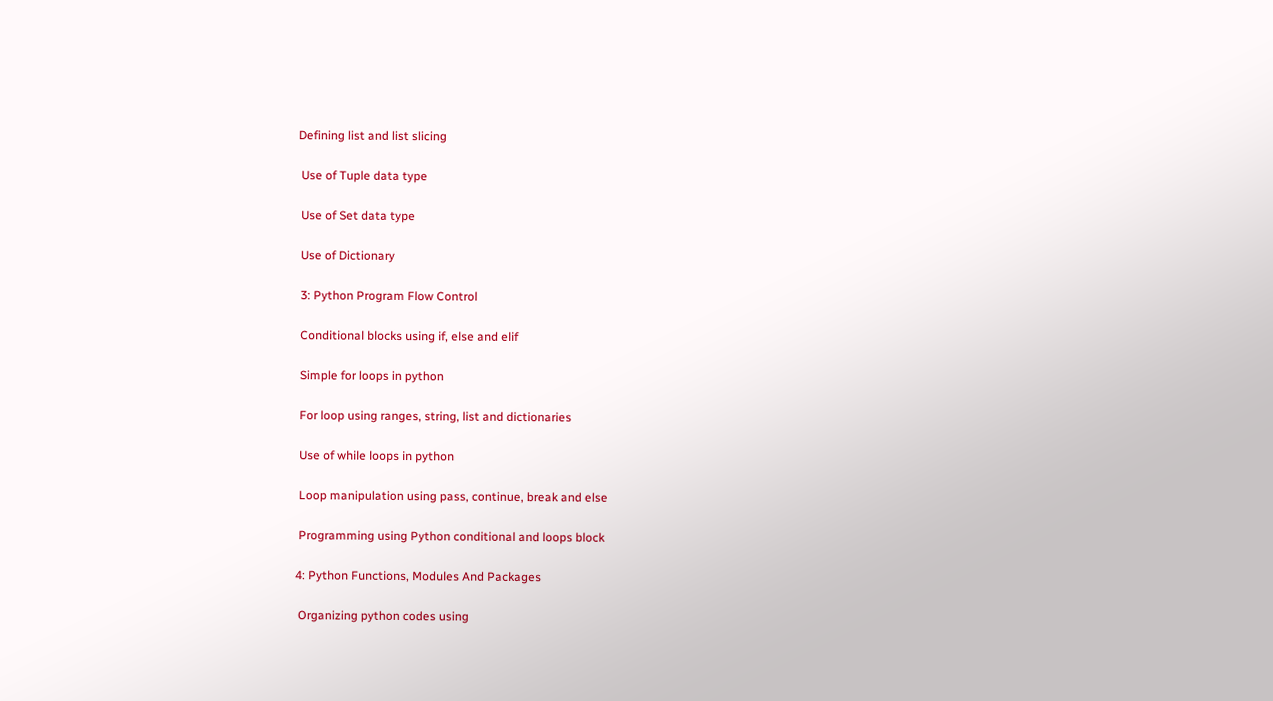Defining list and list slicing

 Use of Tuple data type

 Use of Set data type

 Use of Dictionary

 3: Python Program Flow Control

 Conditional blocks using if, else and elif

 Simple for loops in python

 For loop using ranges, string, list and dictionaries

 Use of while loops in python

 Loop manipulation using pass, continue, break and else

 Programming using Python conditional and loops block

4: Python Functions, Modules And Packages

 Organizing python codes using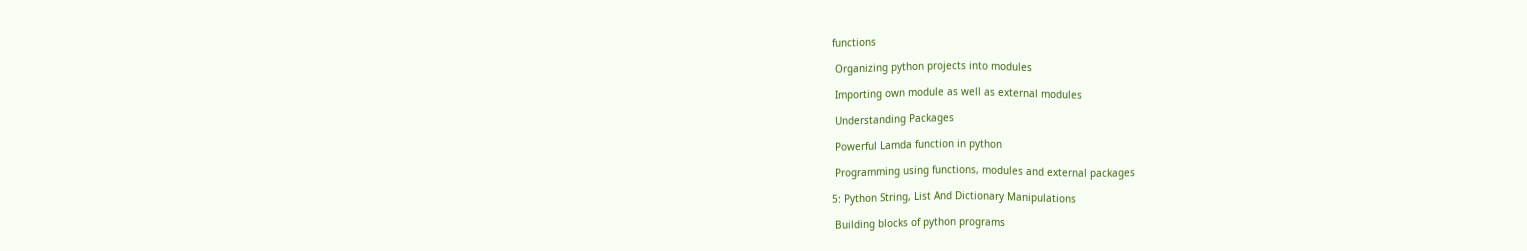functions

 Organizing python projects into modules

 Importing own module as well as external modules

 Understanding Packages

 Powerful Lamda function in python

 Programming using functions, modules and external packages

5: Python String, List And Dictionary Manipulations

 Building blocks of python programs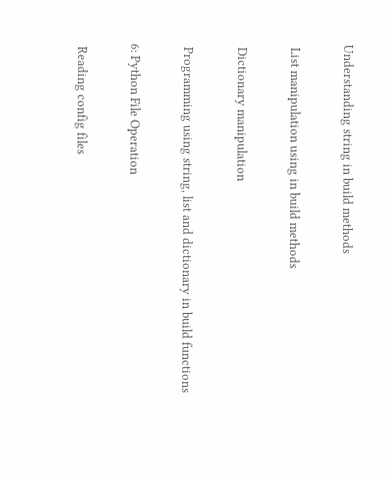Understanding string in build methods

 List manipulation using in build methods

 Dictionary manipulation

 Programming using string, list and dictionary in build functions

6: Python File Operation

 Reading config files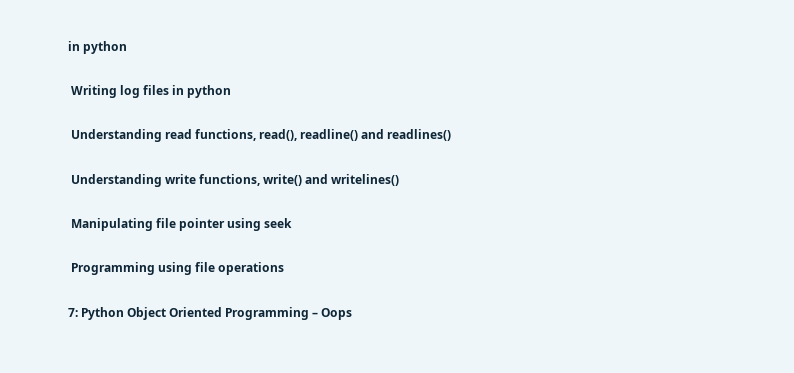in python

 Writing log files in python

 Understanding read functions, read(), readline() and readlines()

 Understanding write functions, write() and writelines()

 Manipulating file pointer using seek

 Programming using file operations

7: Python Object Oriented Programming – Oops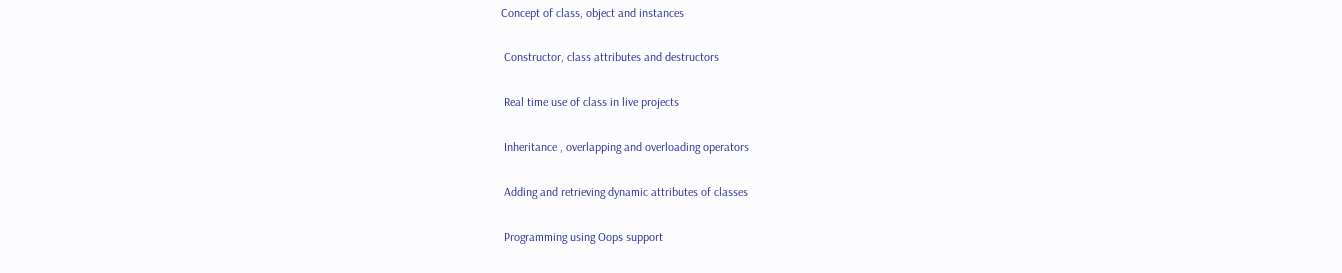Concept of class, object and instances

 Constructor, class attributes and destructors

 Real time use of class in live projects

 Inheritance , overlapping and overloading operators

 Adding and retrieving dynamic attributes of classes

 Programming using Oops support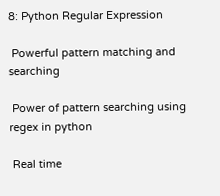8: Python Regular Expression

 Powerful pattern matching and searching

 Power of pattern searching using regex in python

 Real time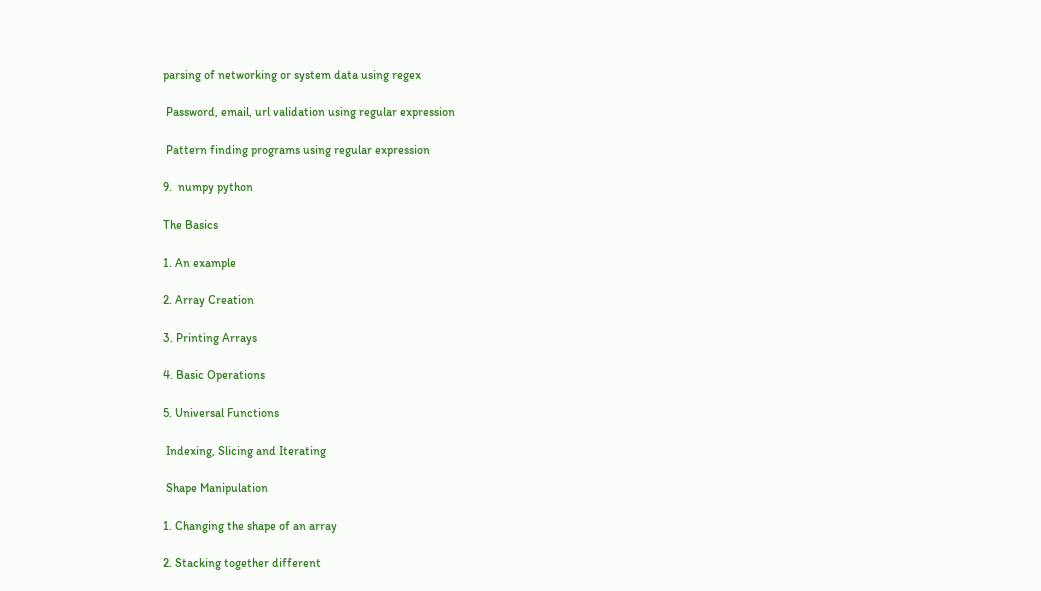parsing of networking or system data using regex

 Password, email, url validation using regular expression

 Pattern finding programs using regular expression

9.  numpy python

The Basics

1. An example

2. Array Creation

3. Printing Arrays

4. Basic Operations

5. Universal Functions

 Indexing, Slicing and Iterating

 Shape Manipulation

1. Changing the shape of an array

2. Stacking together different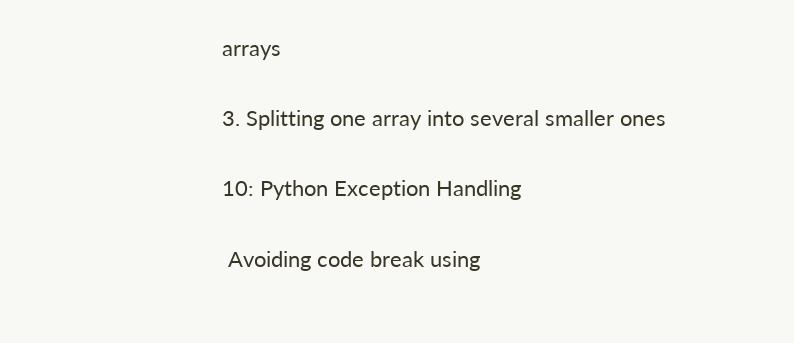arrays

3. Splitting one array into several smaller ones

10: Python Exception Handling

 Avoiding code break using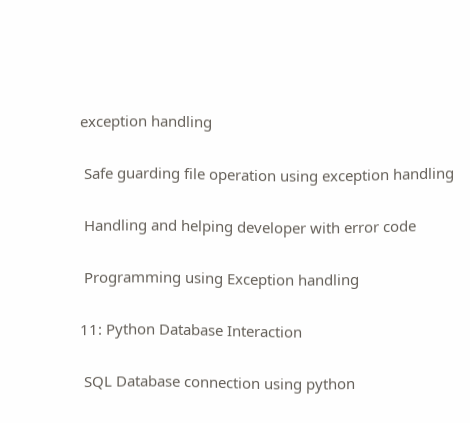exception handling

 Safe guarding file operation using exception handling

 Handling and helping developer with error code

 Programming using Exception handling

11: Python Database Interaction

 SQL Database connection using python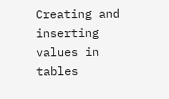Creating and inserting values in tables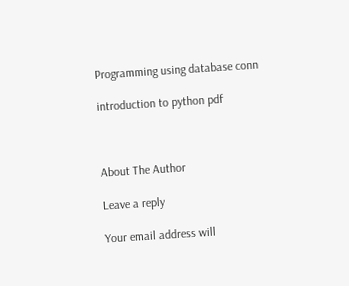Programming using database conn

introduction to python pdf



About The Author

Leave a reply

Your email address will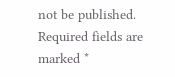not be published. Required fields are marked *